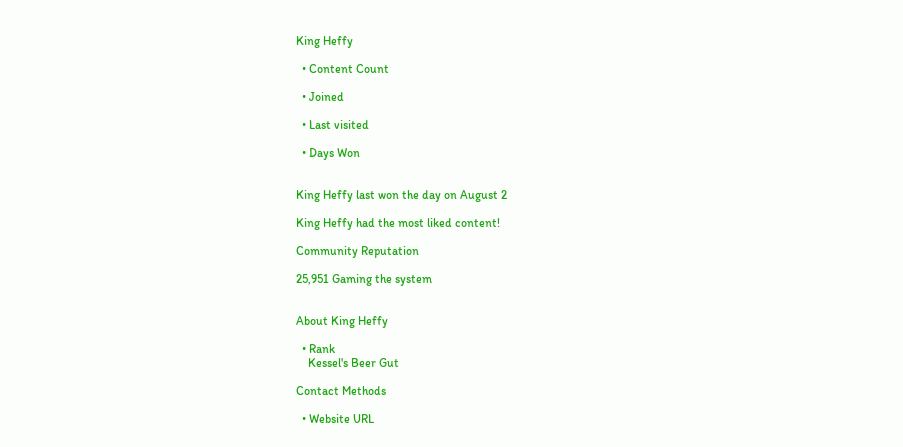King Heffy

  • Content Count

  • Joined

  • Last visited

  • Days Won


King Heffy last won the day on August 2

King Heffy had the most liked content!

Community Reputation

25,951 Gaming the system


About King Heffy

  • Rank
    Kessel's Beer Gut

Contact Methods

  • Website URL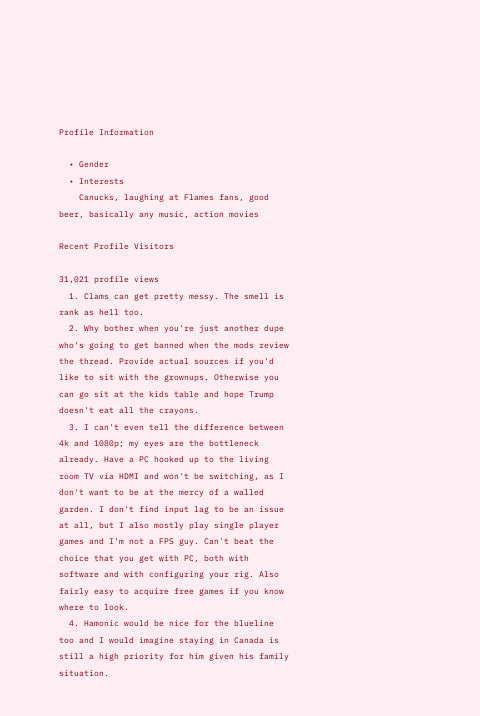Profile Information

  • Gender
  • Interests
    Canucks, laughing at Flames fans, good beer, basically any music, action movies

Recent Profile Visitors

31,021 profile views
  1. Clams can get pretty messy. The smell is rank as hell too.
  2. Why bother when you're just another dupe who's going to get banned when the mods review the thread. Provide actual sources if you'd like to sit with the grownups. Otherwise you can go sit at the kids table and hope Trump doesn't eat all the crayons.
  3. I can't even tell the difference between 4k and 1080p; my eyes are the bottleneck already. Have a PC hooked up to the living room TV via HDMI and won't be switching, as I don't want to be at the mercy of a walled garden. I don't find input lag to be an issue at all, but I also mostly play single player games and I'm not a FPS guy. Can't beat the choice that you get with PC, both with software and with configuring your rig. Also fairly easy to acquire free games if you know where to look.
  4. Hamonic would be nice for the blueline too and I would imagine staying in Canada is still a high priority for him given his family situation.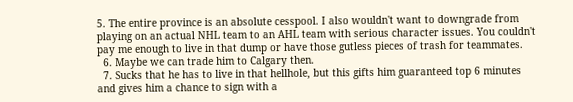5. The entire province is an absolute cesspool. I also wouldn't want to downgrade from playing on an actual NHL team to an AHL team with serious character issues. You couldn't pay me enough to live in that dump or have those gutless pieces of trash for teammates.
  6. Maybe we can trade him to Calgary then.
  7. Sucks that he has to live in that hellhole, but this gifts him guaranteed top 6 minutes and gives him a chance to sign with a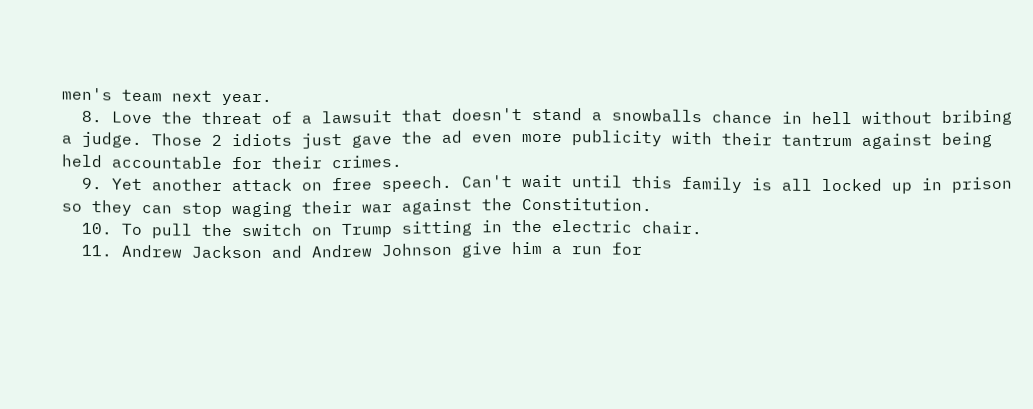men's team next year.
  8. Love the threat of a lawsuit that doesn't stand a snowballs chance in hell without bribing a judge. Those 2 idiots just gave the ad even more publicity with their tantrum against being held accountable for their crimes.
  9. Yet another attack on free speech. Can't wait until this family is all locked up in prison so they can stop waging their war against the Constitution.
  10. To pull the switch on Trump sitting in the electric chair.
  11. Andrew Jackson and Andrew Johnson give him a run for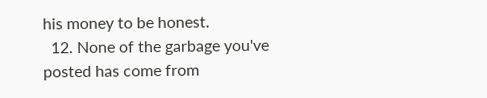his money to be honest.
  12. None of the garbage you've posted has come from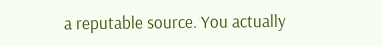a reputable source. You actually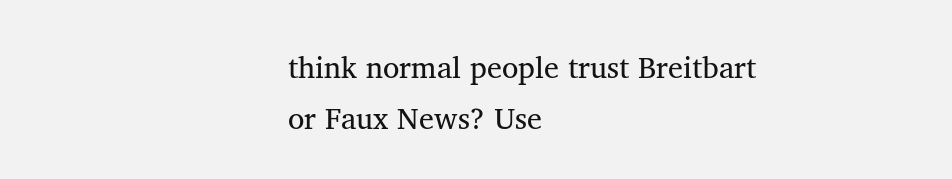think normal people trust Breitbart or Faux News? Use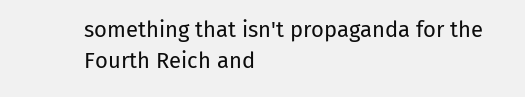something that isn't propaganda for the Fourth Reich and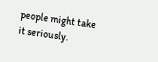people might take it seriously.